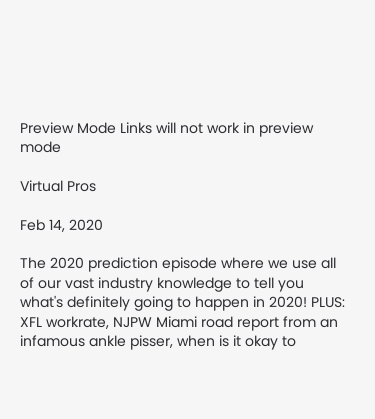Preview Mode Links will not work in preview mode

Virtual Pros

Feb 14, 2020

The 2020 prediction episode where we use all of our vast industry knowledge to tell you what's definitely going to happen in 2020! PLUS: XFL workrate, NJPW Miami road report from an infamous ankle pisser, when is it okay to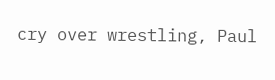cry over wrestling, Paul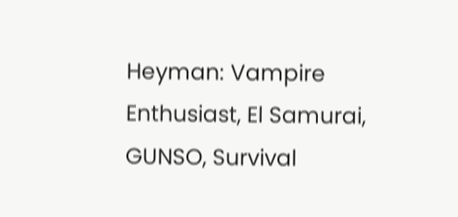Heyman: Vampire Enthusiast, El Samurai, GUNSO, Survival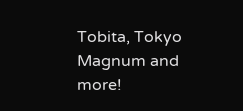Tobita, Tokyo Magnum and more!